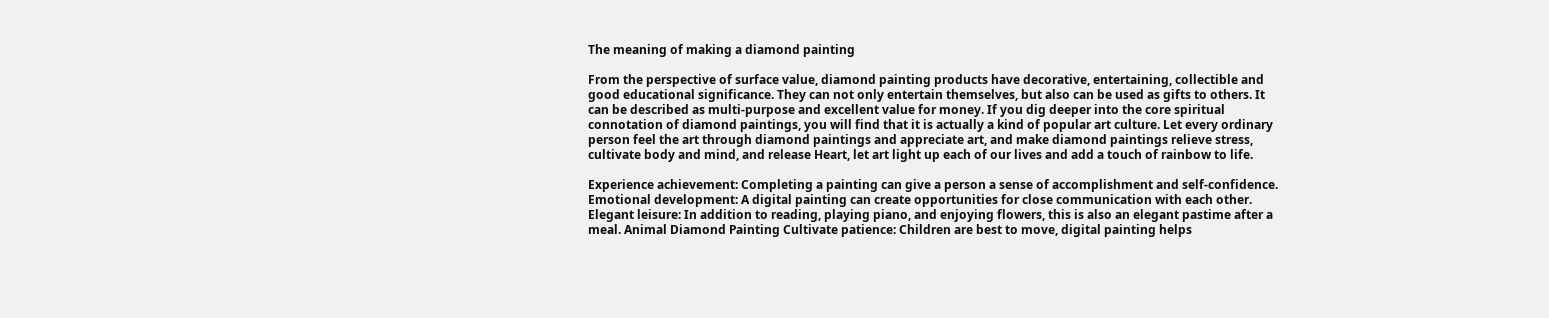The meaning of making a diamond painting

From the perspective of surface value, diamond painting products have decorative, entertaining, collectible and good educational significance. They can not only entertain themselves, but also can be used as gifts to others. It can be described as multi-purpose and excellent value for money. If you dig deeper into the core spiritual connotation of diamond paintings, you will find that it is actually a kind of popular art culture. Let every ordinary person feel the art through diamond paintings and appreciate art, and make diamond paintings relieve stress, cultivate body and mind, and release Heart, let art light up each of our lives and add a touch of rainbow to life.

Experience achievement: Completing a painting can give a person a sense of accomplishment and self-confidence. Emotional development: A digital painting can create opportunities for close communication with each other. Elegant leisure: In addition to reading, playing piano, and enjoying flowers, this is also an elegant pastime after a meal. Animal Diamond Painting Cultivate patience: Children are best to move, digital painting helps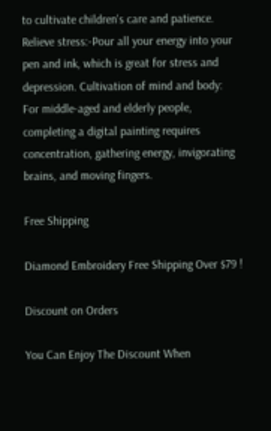to cultivate children's care and patience. Relieve stress:-Pour all your energy into your pen and ink, which is great for stress and depression. Cultivation of mind and body: For middle-aged and elderly people, completing a digital painting requires concentration, gathering energy, invigorating brains, and moving fingers.

Free Shipping

Diamond Embroidery Free Shipping Over $79 !

Discount on Orders

You Can Enjoy The Discount When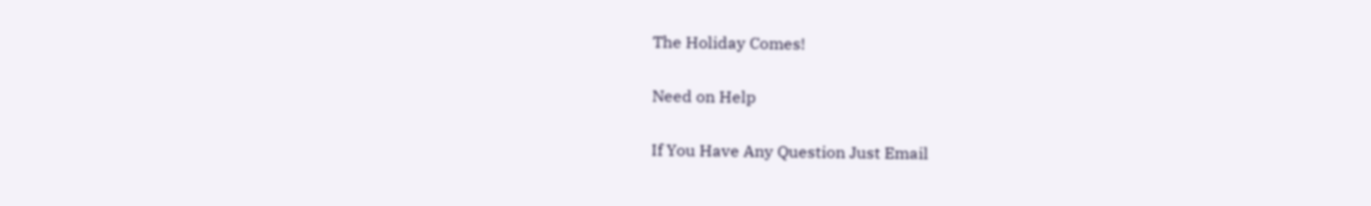The Holiday Comes!

Need on Help

If You Have Any Question Just Email